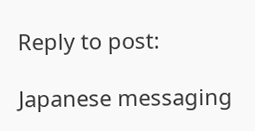Reply to post:

Japanese messaging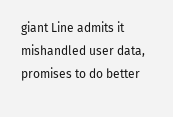giant Line admits it mishandled user data, promises to do better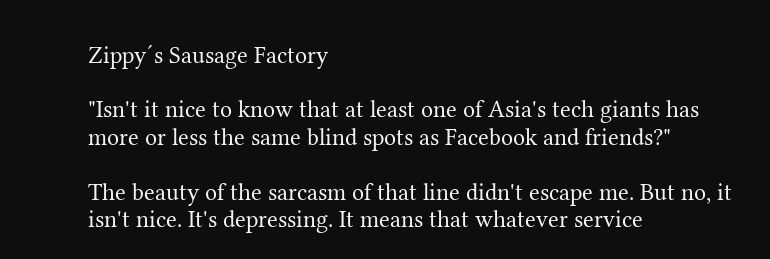Zippy´s Sausage Factory

"Isn't it nice to know that at least one of Asia's tech giants has more or less the same blind spots as Facebook and friends?"

The beauty of the sarcasm of that line didn't escape me. But no, it isn't nice. It's depressing. It means that whatever service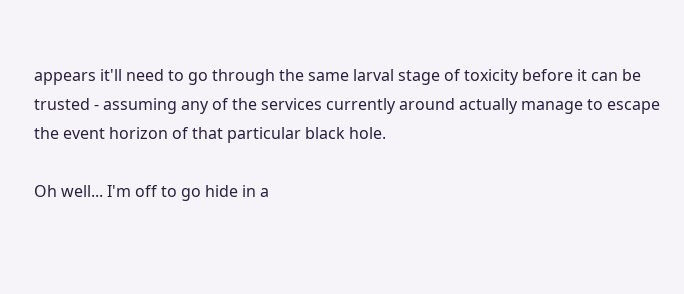appears it'll need to go through the same larval stage of toxicity before it can be trusted - assuming any of the services currently around actually manage to escape the event horizon of that particular black hole.

Oh well... I'm off to go hide in a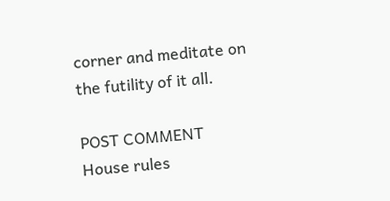corner and meditate on the futility of it all.

POST COMMENT House rules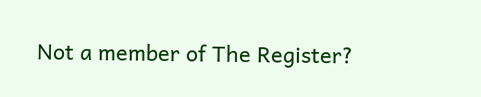Not a member of The Register?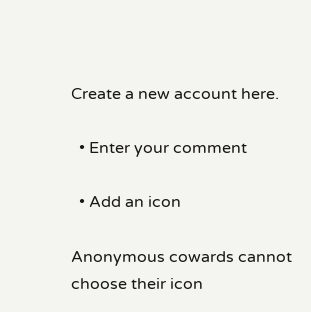Create a new account here.

  • Enter your comment

  • Add an icon

Anonymous cowards cannot choose their icon